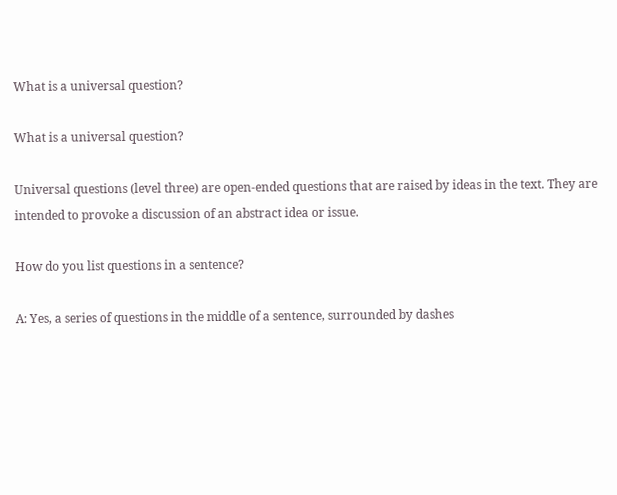What is a universal question?

What is a universal question?

Universal questions (level three) are open-ended questions that are raised by ideas in the text. They are intended to provoke a discussion of an abstract idea or issue.

How do you list questions in a sentence?

A: Yes, a series of questions in the middle of a sentence, surrounded by dashes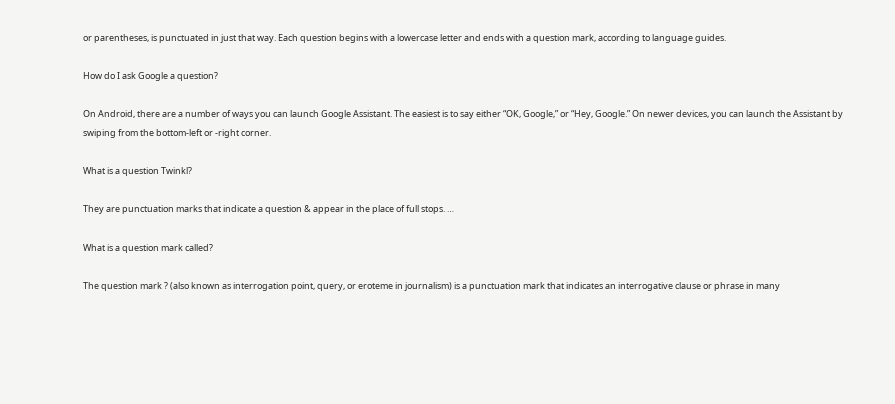or parentheses, is punctuated in just that way. Each question begins with a lowercase letter and ends with a question mark, according to language guides.

How do I ask Google a question?

On Android, there are a number of ways you can launch Google Assistant. The easiest is to say either “OK, Google,” or “Hey, Google.” On newer devices, you can launch the Assistant by swiping from the bottom-left or -right corner.

What is a question Twinkl?

They are punctuation marks that indicate a question & appear in the place of full stops. …

What is a question mark called?

The question mark ? (also known as interrogation point, query, or eroteme in journalism) is a punctuation mark that indicates an interrogative clause or phrase in many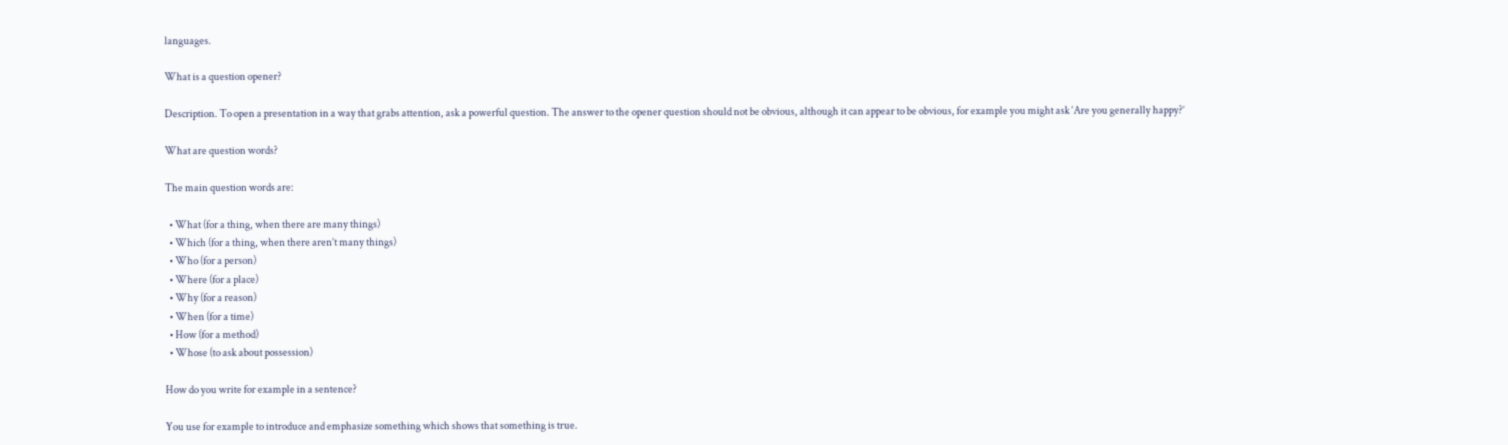languages.

What is a question opener?

Description. To open a presentation in a way that grabs attention, ask a powerful question. The answer to the opener question should not be obvious, although it can appear to be obvious, for example you might ask ‘Are you generally happy?’

What are question words?

The main question words are:

  • What (for a thing, when there are many things)
  • Which (for a thing, when there aren’t many things)
  • Who (for a person)
  • Where (for a place)
  • Why (for a reason)
  • When (for a time)
  • How (for a method)
  • Whose (to ask about possession)

How do you write for example in a sentence?

You use for example to introduce and emphasize something which shows that something is true.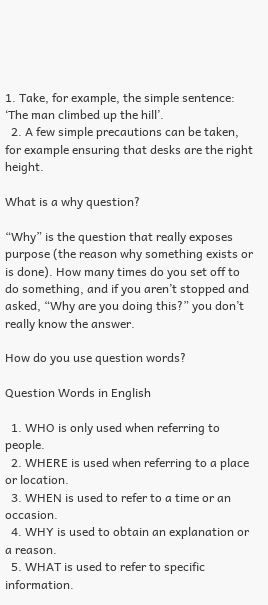1. Take, for example, the simple sentence: ‘The man climbed up the hill’.
  2. A few simple precautions can be taken, for example ensuring that desks are the right height.

What is a why question?

“Why” is the question that really exposes purpose (the reason why something exists or is done). How many times do you set off to do something, and if you aren’t stopped and asked, “Why are you doing this?” you don’t really know the answer.

How do you use question words?

Question Words in English

  1. WHO is only used when referring to people.
  2. WHERE is used when referring to a place or location.
  3. WHEN is used to refer to a time or an occasion.
  4. WHY is used to obtain an explanation or a reason.
  5. WHAT is used to refer to specific information.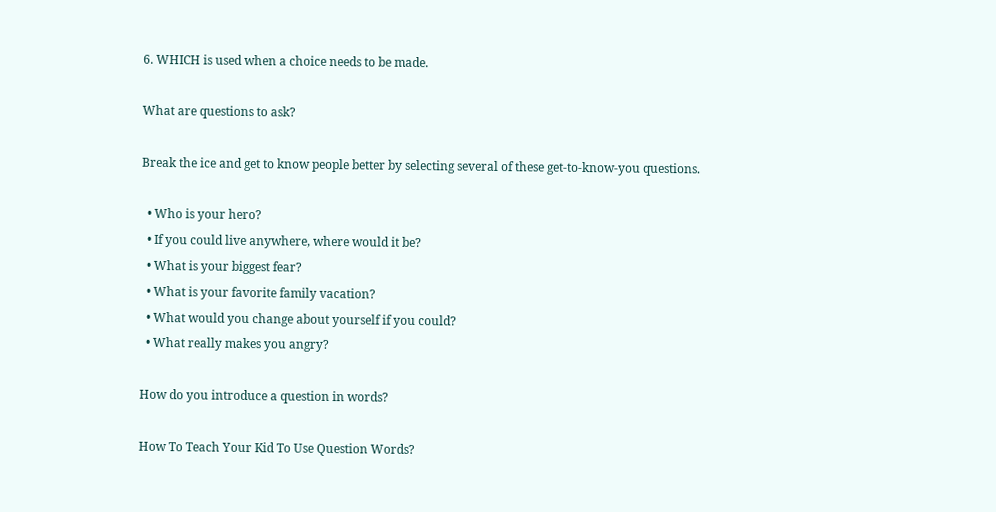6. WHICH is used when a choice needs to be made.

What are questions to ask?

Break the ice and get to know people better by selecting several of these get-to-know-you questions.

  • Who is your hero?
  • If you could live anywhere, where would it be?
  • What is your biggest fear?
  • What is your favorite family vacation?
  • What would you change about yourself if you could?
  • What really makes you angry?

How do you introduce a question in words?

How To Teach Your Kid To Use Question Words?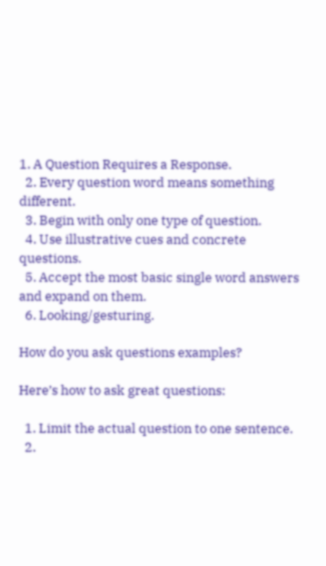1. A Question Requires a Response.
  2. Every question word means something different.
  3. Begin with only one type of question.
  4. Use illustrative cues and concrete questions.
  5. Accept the most basic single word answers and expand on them.
  6. Looking/gesturing.

How do you ask questions examples?

Here’s how to ask great questions:

  1. Limit the actual question to one sentence.
  2.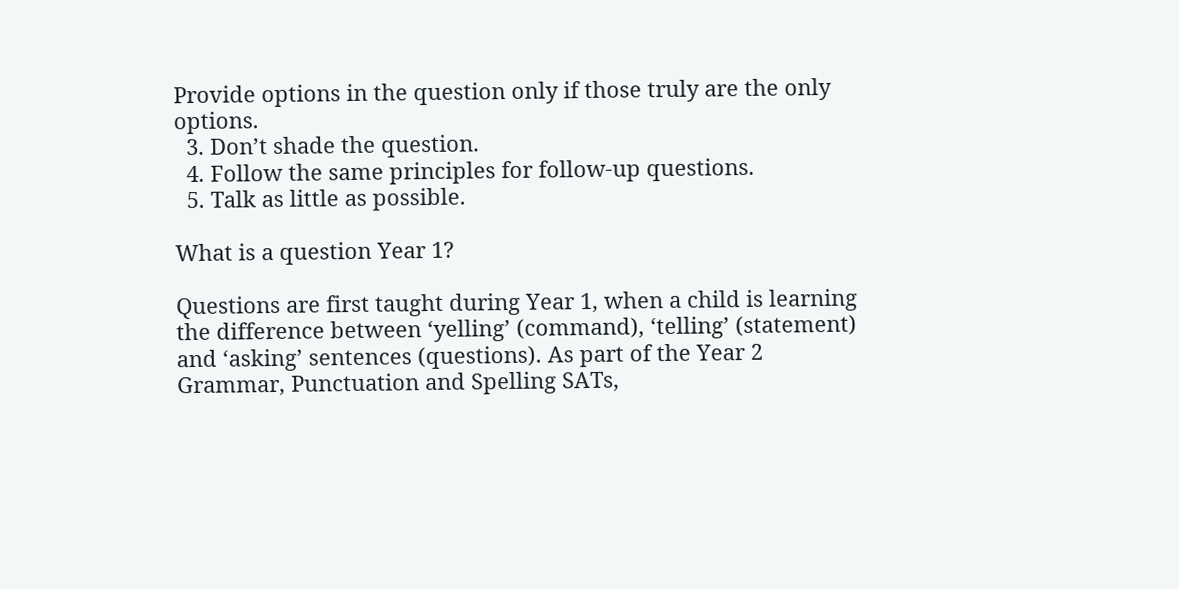Provide options in the question only if those truly are the only options.
  3. Don’t shade the question.
  4. Follow the same principles for follow-up questions.
  5. Talk as little as possible.

What is a question Year 1?

Questions are first taught during Year 1, when a child is learning the difference between ‘yelling’ (command), ‘telling’ (statement) and ‘asking’ sentences (questions). As part of the Year 2 Grammar, Punctuation and Spelling SATs,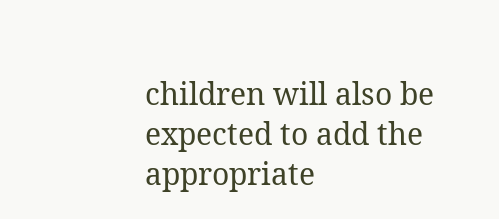children will also be expected to add the appropriate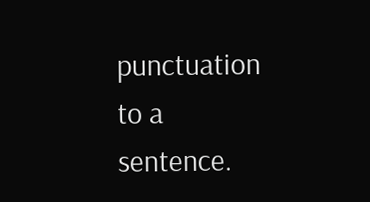punctuation to a sentence.